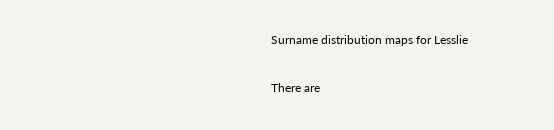Surname distribution maps for Lesslie

There are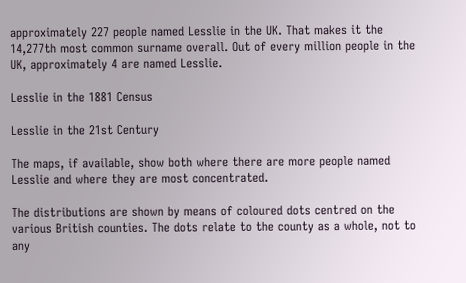approximately 227 people named Lesslie in the UK. That makes it the 14,277th most common surname overall. Out of every million people in the UK, approximately 4 are named Lesslie.

Lesslie in the 1881 Census

Lesslie in the 21st Century

The maps, if available, show both where there are more people named Lesslie and where they are most concentrated.

The distributions are shown by means of coloured dots centred on the various British counties. The dots relate to the county as a whole, not to any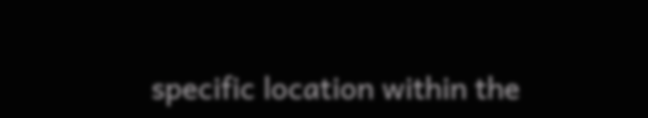specific location within the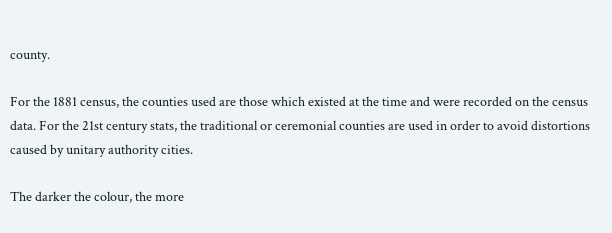county.

For the 1881 census, the counties used are those which existed at the time and were recorded on the census data. For the 21st century stats, the traditional or ceremonial counties are used in order to avoid distortions caused by unitary authority cities.

The darker the colour, the more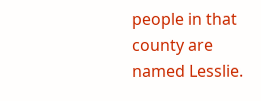people in that county are named Lesslie.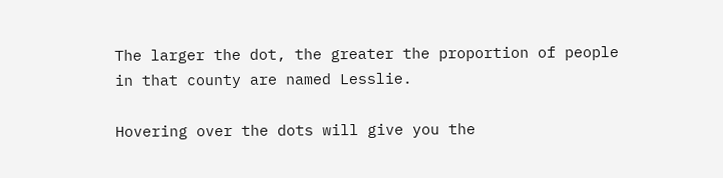The larger the dot, the greater the proportion of people in that county are named Lesslie.

Hovering over the dots will give you the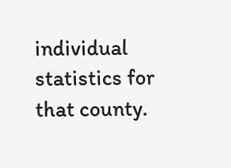individual statistics for that county.